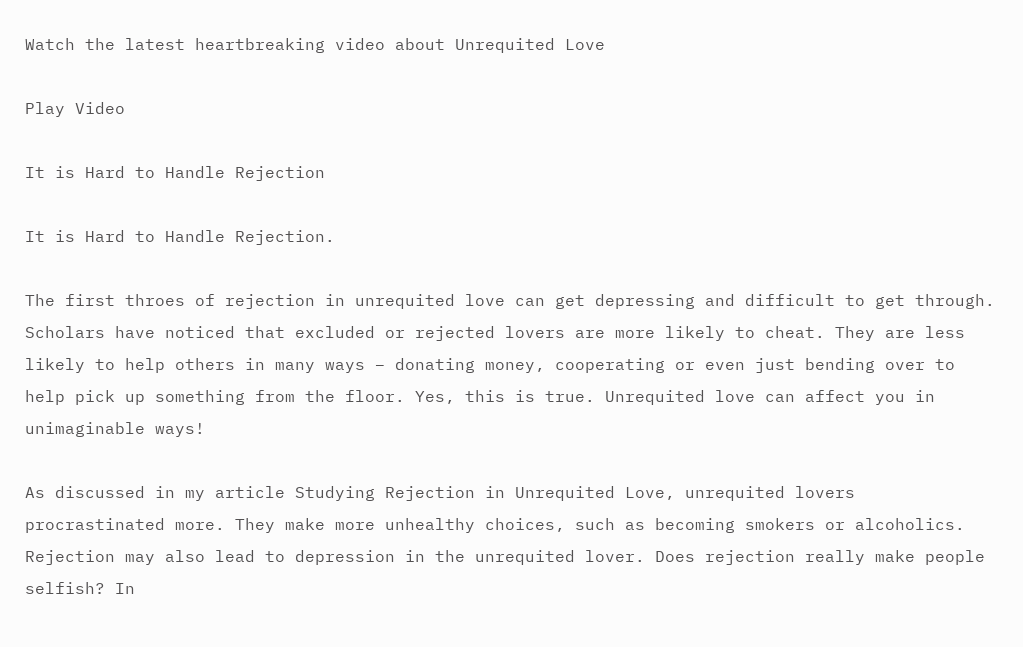Watch the latest heartbreaking video about Unrequited Love

Play Video

It is Hard to Handle Rejection

It is Hard to Handle Rejection.

The first throes of rejection in unrequited love can get depressing and difficult to get through. Scholars have noticed that excluded or rejected lovers are more likely to cheat. They are less likely to help others in many ways – donating money, cooperating or even just bending over to help pick up something from the floor. Yes, this is true. Unrequited love can affect you in unimaginable ways!

As discussed in my article Studying Rejection in Unrequited Love, unrequited lovers procrastinated more. They make more unhealthy choices, such as becoming smokers or alcoholics. Rejection may also lead to depression in the unrequited lover. Does rejection really make people selfish? In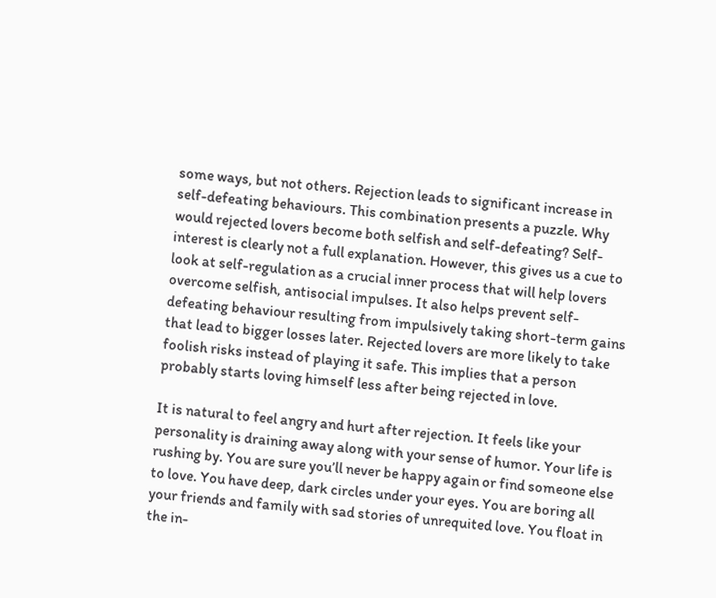some ways, but not others. Rejection leads to significant increase in self-defeating behaviours. This combination presents a puzzle. Why would rejected lovers become both selfish and self-defeating? Self-interest is clearly not a full explanation. However, this gives us a cue to look at self-regulation as a crucial inner process that will help lovers overcome selfish, antisocial impulses. It also helps prevent self-defeating behaviour resulting from impulsively taking short-term gains that lead to bigger losses later. Rejected lovers are more likely to take foolish risks instead of playing it safe. This implies that a person probably starts loving himself less after being rejected in love.

It is natural to feel angry and hurt after rejection. It feels like your personality is draining away along with your sense of humor. Your life is rushing by. You are sure you’ll never be happy again or find someone else to love. You have deep, dark circles under your eyes. You are boring all your friends and family with sad stories of unrequited love. You float in the in-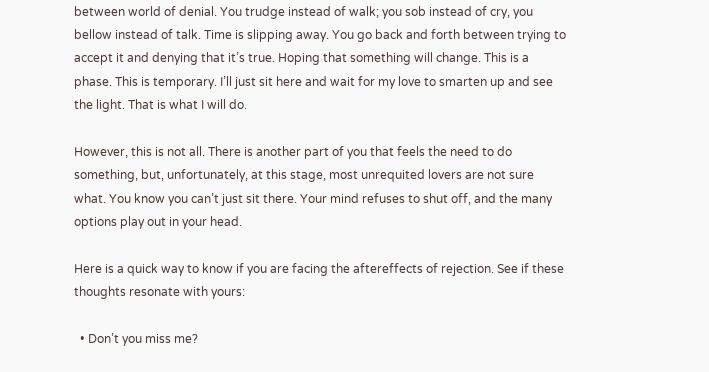between world of denial. You trudge instead of walk; you sob instead of cry, you bellow instead of talk. Time is slipping away. You go back and forth between trying to accept it and denying that it’s true. Hoping that something will change. This is a phase. This is temporary. I’ll just sit here and wait for my love to smarten up and see the light. That is what I will do.

However, this is not all. There is another part of you that feels the need to do something, but, unfortunately, at this stage, most unrequited lovers are not sure what. You know you can’t just sit there. Your mind refuses to shut off, and the many options play out in your head.

Here is a quick way to know if you are facing the aftereffects of rejection. See if these thoughts resonate with yours:

  • Don’t you miss me?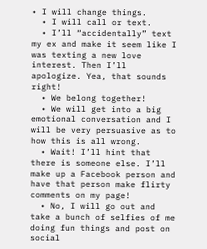• I will change things.
  • I will call or text.
  • I’ll “accidentally” text my ex and make it seem like I was texting a new love interest. Then I’ll apologize. Yea, that sounds right!
  • We belong together!
  • We will get into a big emotional conversation and I will be very persuasive as to how this is all wrong.
  • Wait! I’ll hint that there is someone else. I’ll make up a Facebook person and have that person make flirty comments on my page!
  • No, I will go out and take a bunch of selfies of me doing fun things and post on social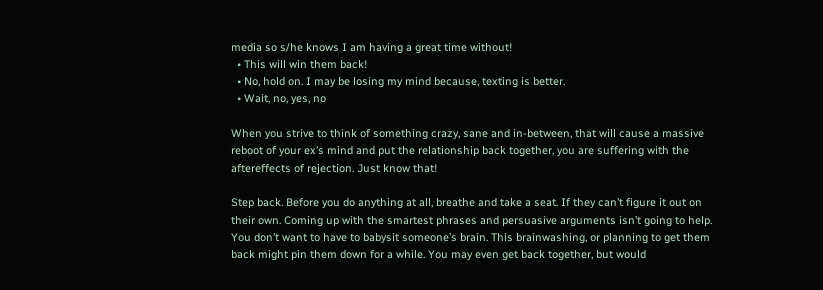media so s/he knows I am having a great time without!
  • This will win them back!
  • No, hold on. I may be losing my mind because, texting is better.
  • Wait, no, yes, no

When you strive to think of something crazy, sane and in-between, that will cause a massive reboot of your ex’s mind and put the relationship back together, you are suffering with the aftereffects of rejection. Just know that!

Step back. Before you do anything at all, breathe and take a seat. If they can’t figure it out on their own. Coming up with the smartest phrases and persuasive arguments isn’t going to help. You don’t want to have to babysit someone’s brain. This brainwashing, or planning to get them back might pin them down for a while. You may even get back together, but would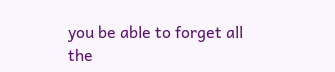you be able to forget all the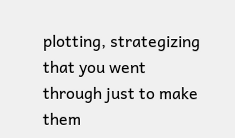plotting, strategizing that you went through just to make them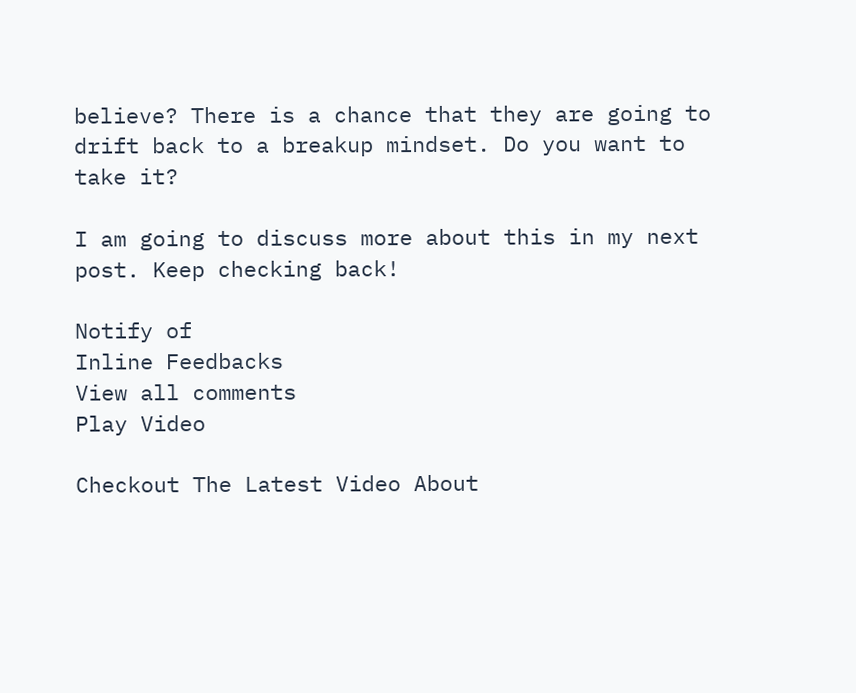believe? There is a chance that they are going to drift back to a breakup mindset. Do you want to take it?

I am going to discuss more about this in my next post. Keep checking back!

Notify of
Inline Feedbacks
View all comments
Play Video

Checkout The Latest Video About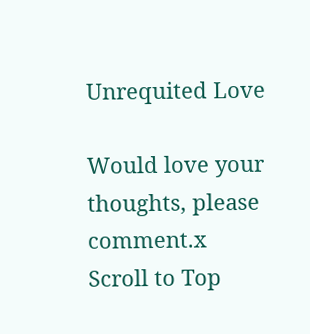Unrequited Love

Would love your thoughts, please comment.x
Scroll to Top